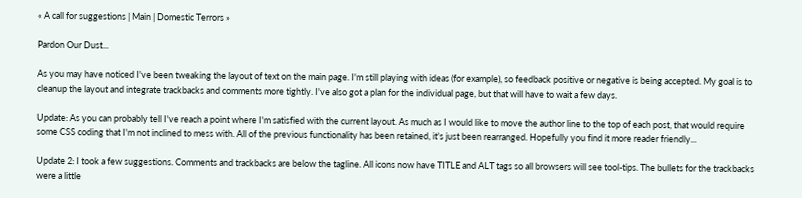« A call for suggestions | Main | Domestic Terrors »

Pardon Our Dust...

As you may have noticed I've been tweaking the layout of text on the main page. I'm still playing with ideas (for example), so feedback positive or negative is being accepted. My goal is to cleanup the layout and integrate trackbacks and comments more tightly. I've also got a plan for the individual page, but that will have to wait a few days.

Update: As you can probably tell I've reach a point where I'm satisfied with the current layout. As much as I would like to move the author line to the top of each post, that would require some CSS coding that I'm not inclined to mess with. All of the previous functionality has been retained, it's just been rearranged. Hopefully you find it more reader friendly...

Update 2: I took a few suggestions. Comments and trackbacks are below the tagline. All icons now have TITLE and ALT tags so all browsers will see tool-tips. The bullets for the trackbacks were a little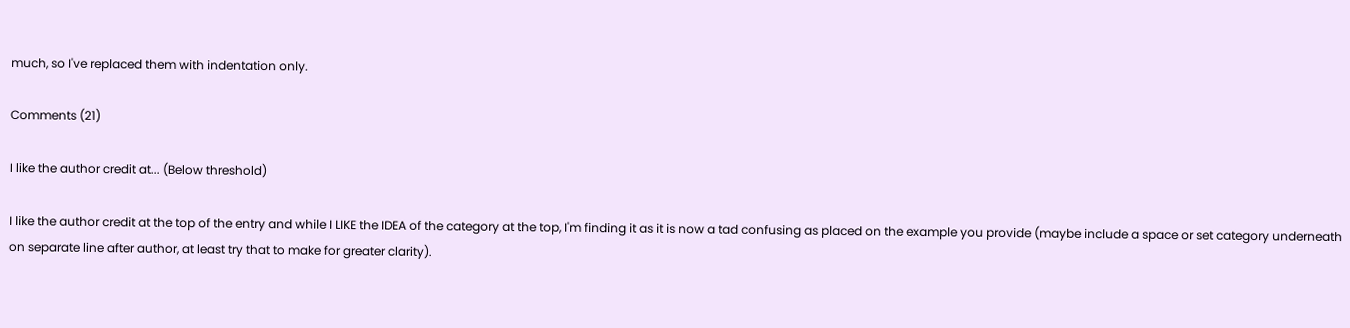much, so I've replaced them with indentation only.

Comments (21)

I like the author credit at... (Below threshold)

I like the author credit at the top of the entry and while I LIKE the IDEA of the category at the top, I'm finding it as it is now a tad confusing as placed on the example you provide (maybe include a space or set category underneath on separate line after author, at least try that to make for greater clarity).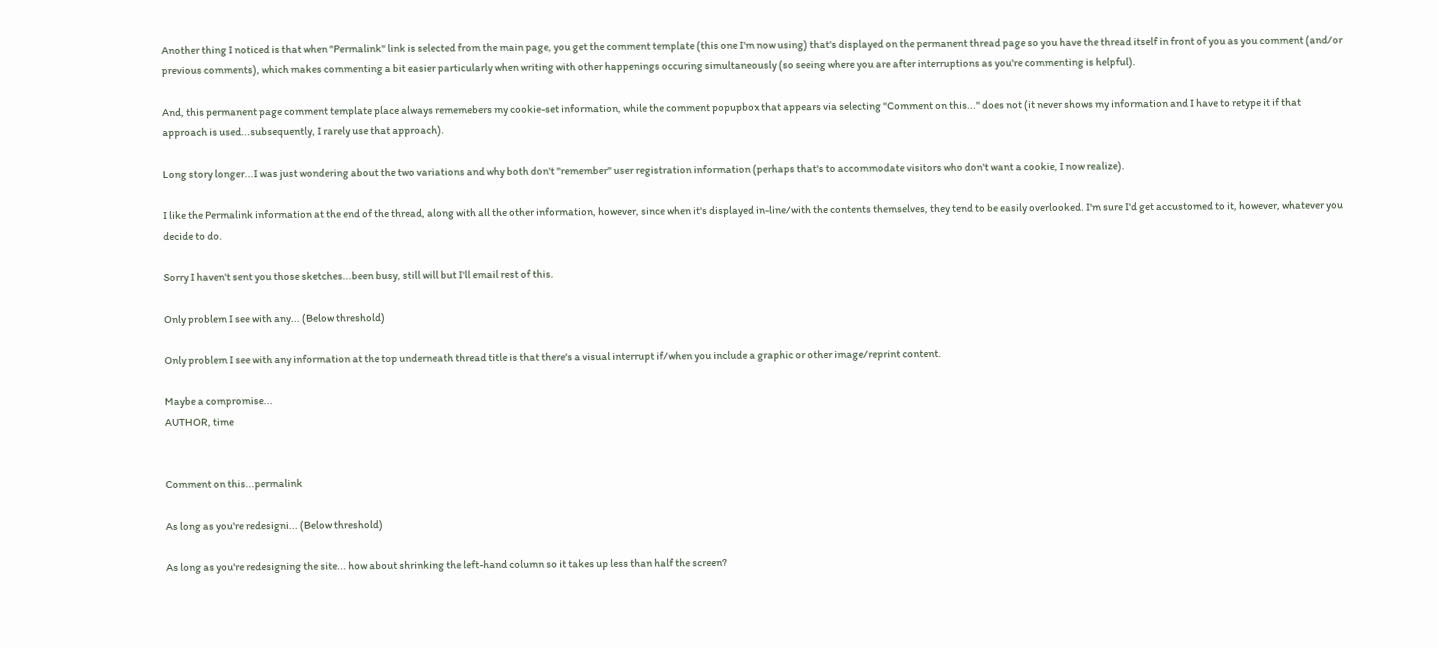Another thing I noticed is that when "Permalink" link is selected from the main page, you get the comment template (this one I'm now using) that's displayed on the permanent thread page so you have the thread itself in front of you as you comment (and/or previous comments), which makes commenting a bit easier particularly when writing with other happenings occuring simultaneously (so seeing where you are after interruptions as you're commenting is helpful).

And, this permanent page comment template place always rememebers my cookie-set information, while the comment popupbox that appears via selecting "Comment on this..." does not (it never shows my information and I have to retype it if that approach is used...subsequently, I rarely use that approach).

Long story longer...I was just wondering about the two variations and why both don't "remember" user registration information (perhaps that's to accommodate visitors who don't want a cookie, I now realize).

I like the Permalink information at the end of the thread, along with all the other information, however, since when it's displayed in-line/with the contents themselves, they tend to be easily overlooked. I'm sure I'd get accustomed to it, however, whatever you decide to do.

Sorry I haven't sent you those sketches...been busy, still will but I'll email rest of this.

Only problem I see with any... (Below threshold)

Only problem I see with any information at the top underneath thread title is that there's a visual interrupt if/when you include a graphic or other image/reprint content.

Maybe a compromise...
AUTHOR, time


Comment on this...permalink

As long as you're redesigni... (Below threshold)

As long as you're redesigning the site... how about shrinking the left-hand column so it takes up less than half the screen?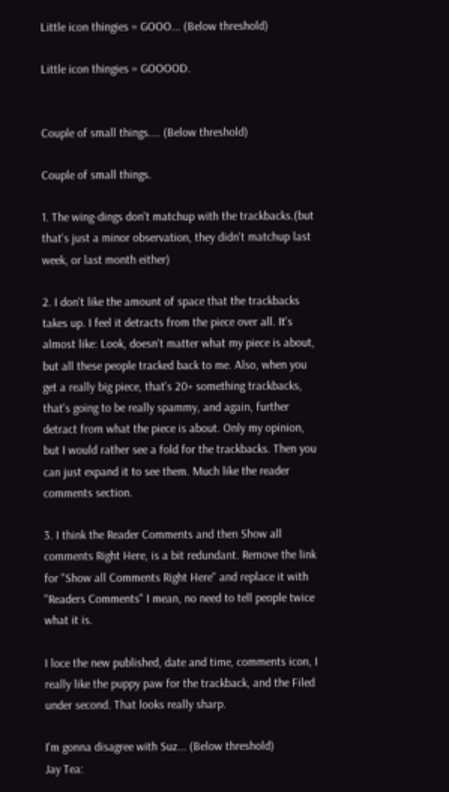Little icon thingies = GOOO... (Below threshold)

Little icon thingies = GOOOOD.


Couple of small things.... (Below threshold)

Couple of small things.

1. The wing-dings don't matchup with the trackbacks.(but that's just a minor observation, they didn't matchup last week, or last month either)

2. I don't like the amount of space that the trackbacks takes up. I feel it detracts from the piece over all. It's almost like: Look, doesn't matter what my piece is about, but all these people tracked back to me. Also, when you get a really big piece, that's 20+ something trackbacks, that's going to be really spammy, and again, further detract from what the piece is about. Only my opinion, but I would rather see a fold for the trackbacks. Then you can just expand it to see them. Much like the reader comments section.

3. I think the Reader Comments and then Show all comments Right Here, is a bit redundant. Remove the link for "Show all Comments Right Here" and replace it with "Readers Comments" I mean, no need to tell people twice what it is.

I loce the new published, date and time, comments icon, I really like the puppy paw for the trackback, and the Filed under second. That looks really sharp.

I'm gonna disagree with Suz... (Below threshold)
Jay Tea: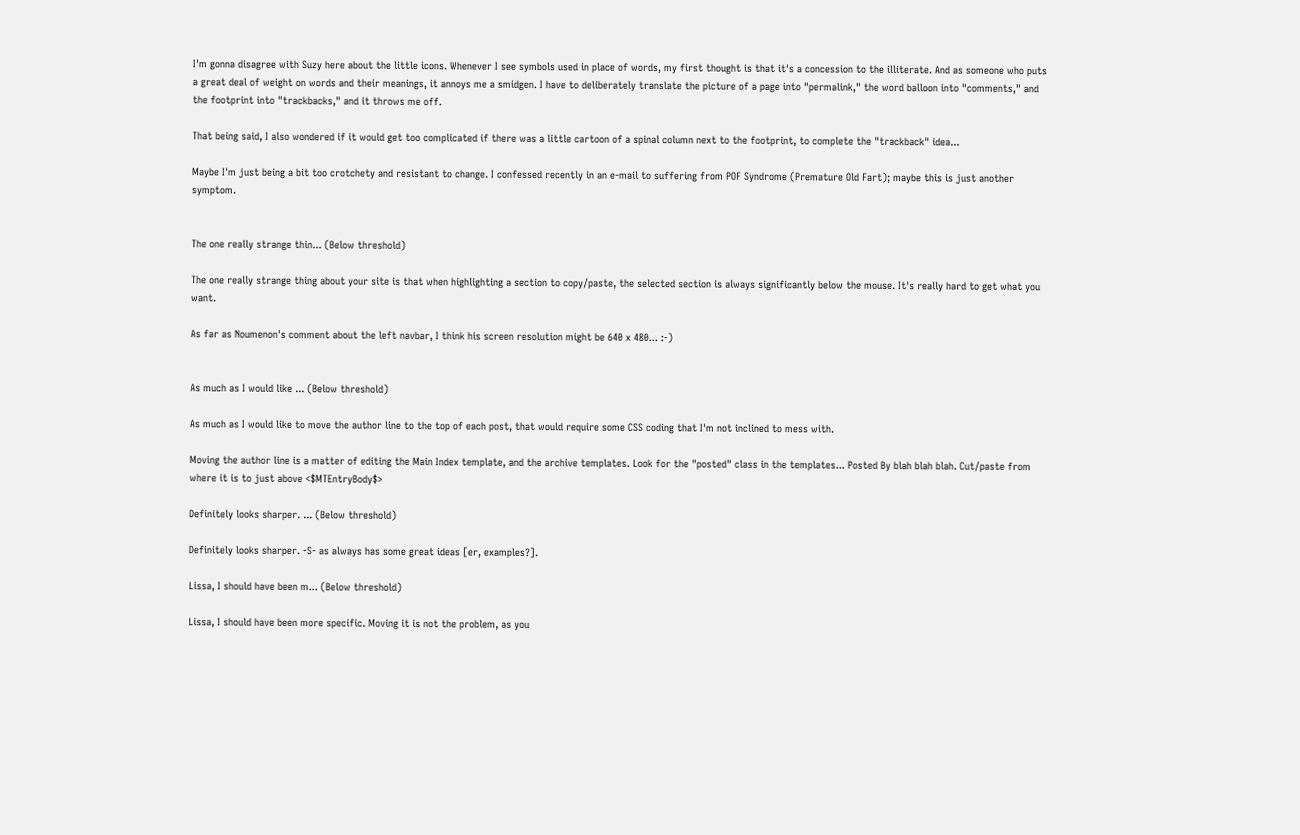I'm gonna disagree with Suzy here about the little icons. Whenever I see symbols used in place of words, my first thought is that it's a concession to the illiterate. And as someone who puts a great deal of weight on words and their meanings, it annoys me a smidgen. I have to deliberately translate the picture of a page into "permalink," the word balloon into "comments," and the footprint into "trackbacks," and it throws me off.

That being said, I also wondered if it would get too complicated if there was a little cartoon of a spinal column next to the footprint, to complete the "trackback" idea...

Maybe I'm just being a bit too crotchety and resistant to change. I confessed recently in an e-mail to suffering from POF Syndrome (Premature Old Fart); maybe this is just another symptom.


The one really strange thin... (Below threshold)

The one really strange thing about your site is that when highlighting a section to copy/paste, the selected section is always significantly below the mouse. It's really hard to get what you want.

As far as Noumenon's comment about the left navbar, I think his screen resolution might be 640 x 480... :-)


As much as I would like ... (Below threshold)

As much as I would like to move the author line to the top of each post, that would require some CSS coding that I'm not inclined to mess with.

Moving the author line is a matter of editing the Main Index template, and the archive templates. Look for the "posted" class in the templates... Posted By blah blah blah. Cut/paste from where it is to just above <$MTEntryBody$>

Definitely looks sharper. ... (Below threshold)

Definitely looks sharper. -S- as always has some great ideas [er, examples?].

Lissa, I should have been m... (Below threshold)

Lissa, I should have been more specific. Moving it is not the problem, as you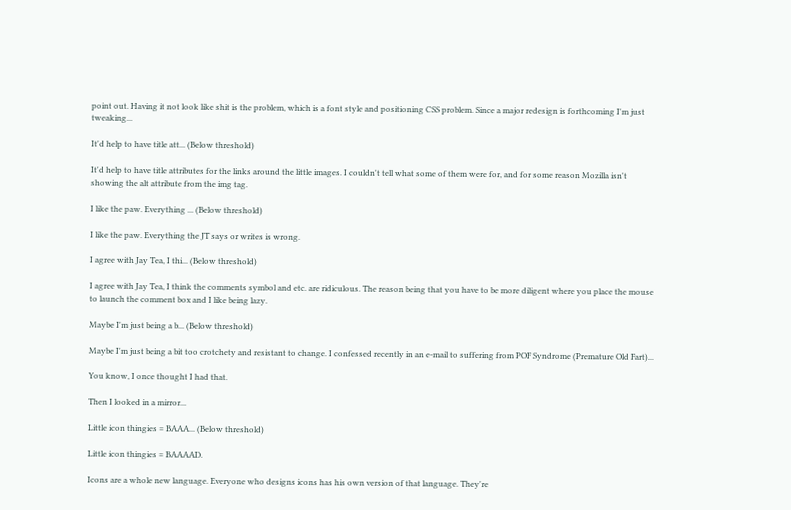point out. Having it not look like shit is the problem, which is a font style and positioning CSS problem. Since a major redesign is forthcoming I'm just tweaking...

It'd help to have title att... (Below threshold)

It'd help to have title attributes for the links around the little images. I couldn't tell what some of them were for, and for some reason Mozilla isn't showing the alt attribute from the img tag.

I like the paw. Everything ... (Below threshold)

I like the paw. Everything the JT says or writes is wrong.

I agree with Jay Tea, I thi... (Below threshold)

I agree with Jay Tea, I think the comments symbol and etc. are ridiculous. The reason being that you have to be more diligent where you place the mouse to launch the comment box and I like being lazy.

Maybe I'm just being a b... (Below threshold)

Maybe I'm just being a bit too crotchety and resistant to change. I confessed recently in an e-mail to suffering from POF Syndrome (Premature Old Fart)...

You know, I once thought I had that.

Then I looked in a mirror...

Little icon thingies = BAAA... (Below threshold)

Little icon thingies = BAAAAD.

Icons are a whole new language. Everyone who designs icons has his own version of that language. They're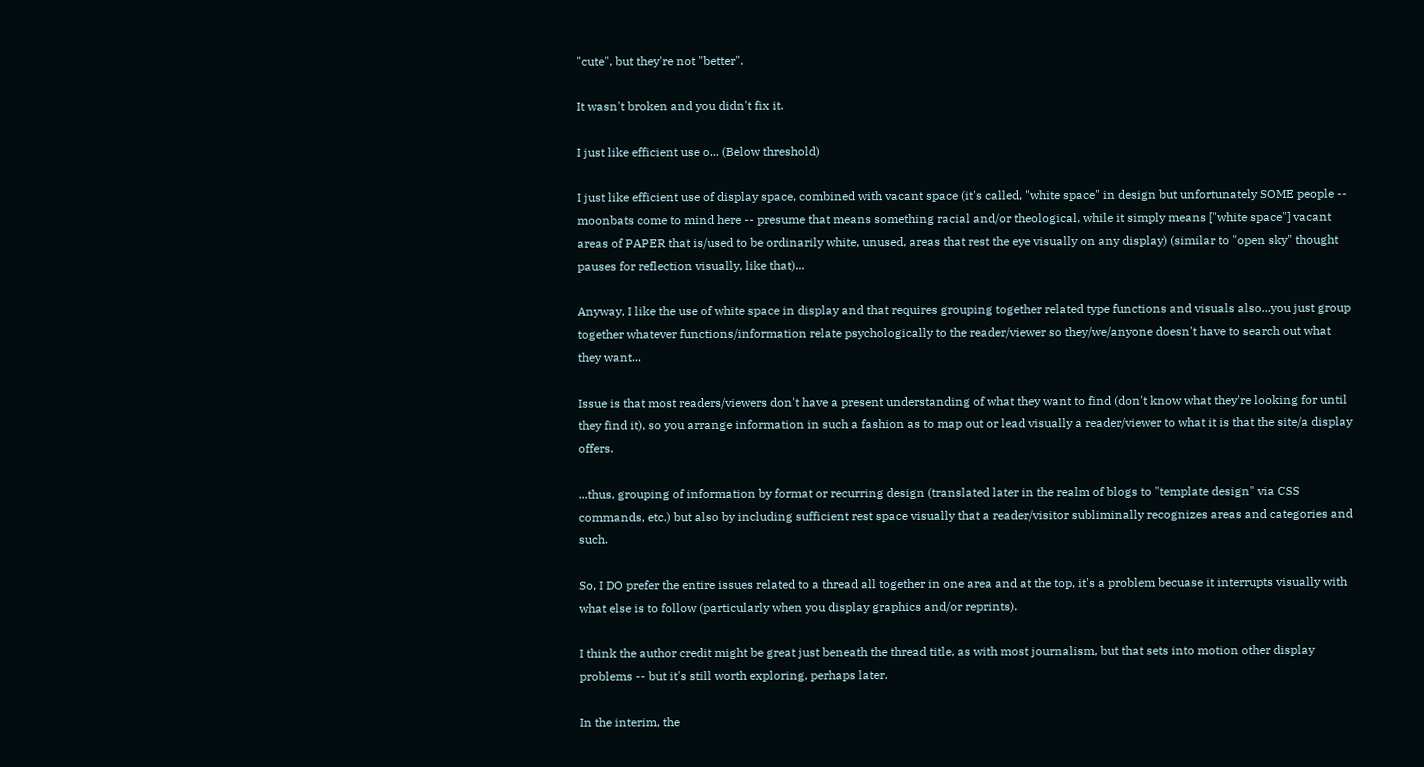"cute", but they're not "better".

It wasn't broken and you didn't fix it.

I just like efficient use o... (Below threshold)

I just like efficient use of display space, combined with vacant space (it's called, "white space" in design but unfortunately SOME people -- moonbats come to mind here -- presume that means something racial and/or theological, while it simply means ["white space"] vacant areas of PAPER that is/used to be ordinarily white, unused, areas that rest the eye visually on any display) (similar to "open sky" thought pauses for reflection visually, like that)...

Anyway, I like the use of white space in display and that requires grouping together related type functions and visuals also...you just group together whatever functions/information relate psychologically to the reader/viewer so they/we/anyone doesn't have to search out what they want...

Issue is that most readers/viewers don't have a present understanding of what they want to find (don't know what they're looking for until they find it), so you arrange information in such a fashion as to map out or lead visually a reader/viewer to what it is that the site/a display offers.

...thus, grouping of information by format or recurring design (translated later in the realm of blogs to "template design" via CSS commands, etc.) but also by including sufficient rest space visually that a reader/visitor subliminally recognizes areas and categories and such.

So, I DO prefer the entire issues related to a thread all together in one area and at the top, it's a problem becuase it interrupts visually with what else is to follow (particularly when you display graphics and/or reprints).

I think the author credit might be great just beneath the thread title, as with most journalism, but that sets into motion other display problems -- but it's still worth exploring, perhaps later.

In the interim, the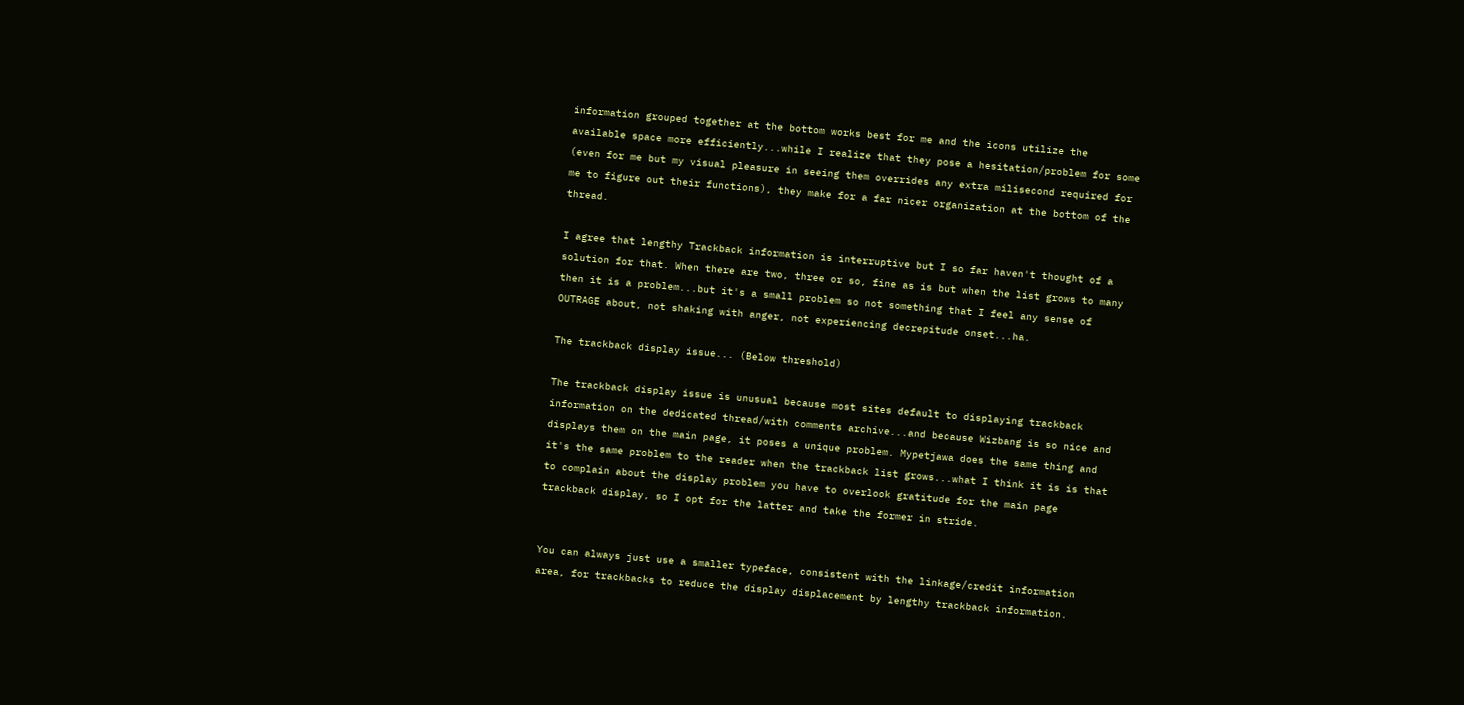information grouped together at the bottom works best for me and the icons utilize the available space more efficiently...while I realize that they pose a hesitation/problem for some (even for me but my visual pleasure in seeing them overrides any extra milisecond required for me to figure out their functions), they make for a far nicer organization at the bottom of the thread.

I agree that lengthy Trackback information is interruptive but I so far haven't thought of a solution for that. When there are two, three or so, fine as is but when the list grows to many then it is a problem...but it's a small problem so not something that I feel any sense of OUTRAGE about, not shaking with anger, not experiencing decrepitude onset...ha.

The trackback display issue... (Below threshold)

The trackback display issue is unusual because most sites default to displaying trackback information on the dedicated thread/with comments archive...and because Wizbang is so nice and displays them on the main page, it poses a unique problem. Mypetjawa does the same thing and it's the same problem to the reader when the trackback list grows...what I think it is is that to complain about the display problem you have to overlook gratitude for the main page trackback display, so I opt for the latter and take the former in stride.


You can always just use a smaller typeface, consistent with the linkage/credit information area, for trackbacks to reduce the display displacement by lengthy trackback information.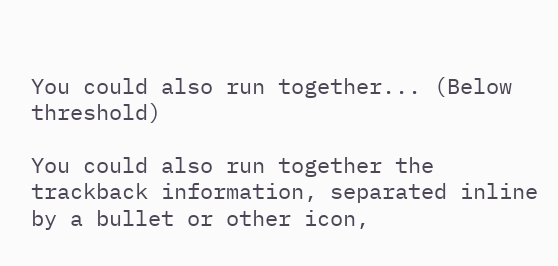You could also run together... (Below threshold)

You could also run together the trackback information, separated inline by a bullet or other icon,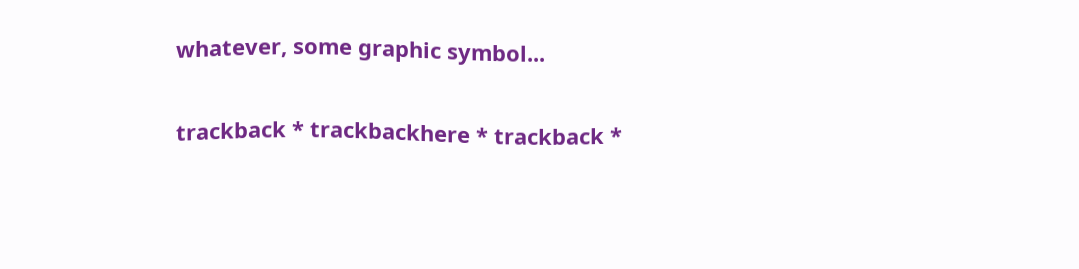whatever, some graphic symbol...

trackback * trackbackhere * trackback *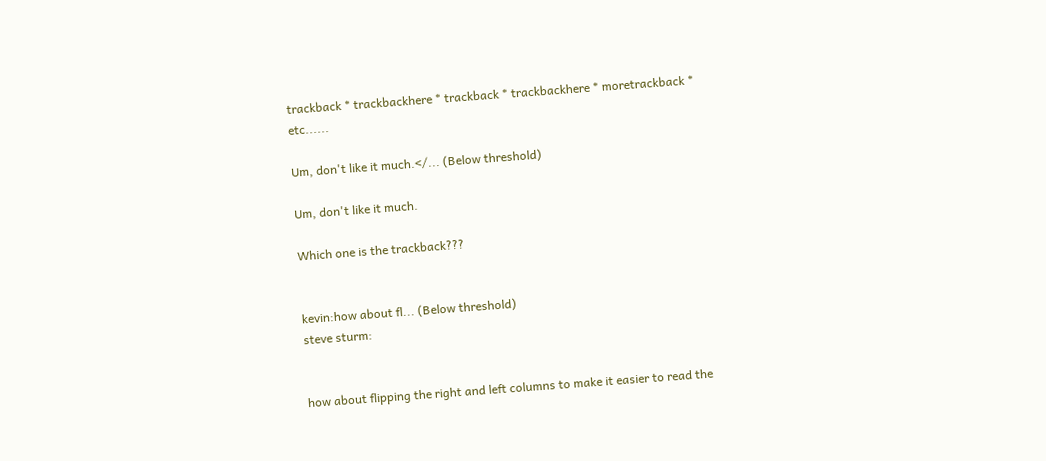trackback * trackbackhere * trackback * trackbackhere * moretrackback * etc......

Um, don't like it much.</... (Below threshold)

Um, don't like it much.

Which one is the trackback???


kevin:how about fl... (Below threshold)
steve sturm:


how about flipping the right and left columns to make it easier to read the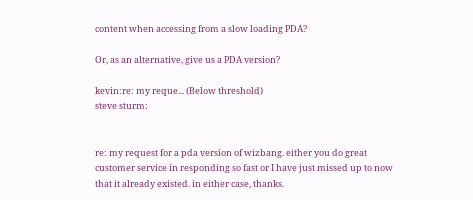content when accessing from a slow loading PDA?

Or, as an alternative, give us a PDA version?

kevin:re: my reque... (Below threshold)
steve sturm:


re: my request for a pda version of wizbang. either you do great customer service in responding so fast or I have just missed up to now that it already existed. in either case, thanks.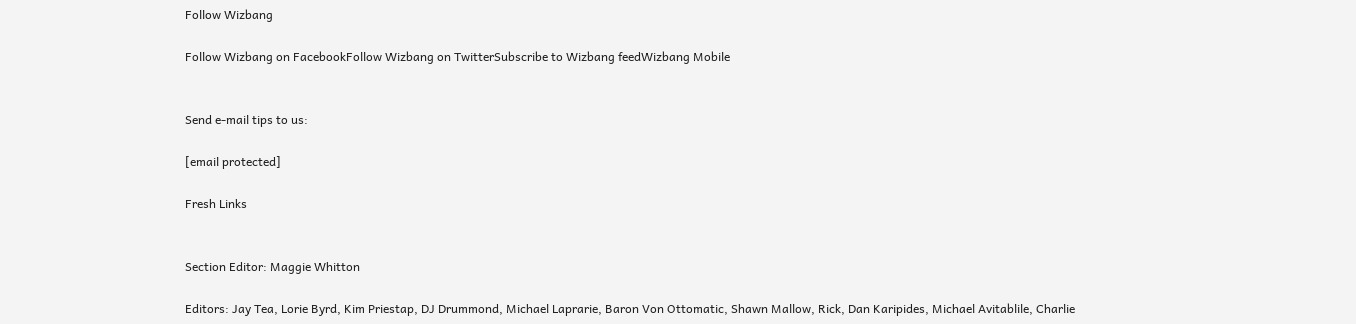Follow Wizbang

Follow Wizbang on FacebookFollow Wizbang on TwitterSubscribe to Wizbang feedWizbang Mobile


Send e-mail tips to us:

[email protected]

Fresh Links


Section Editor: Maggie Whitton

Editors: Jay Tea, Lorie Byrd, Kim Priestap, DJ Drummond, Michael Laprarie, Baron Von Ottomatic, Shawn Mallow, Rick, Dan Karipides, Michael Avitablile, Charlie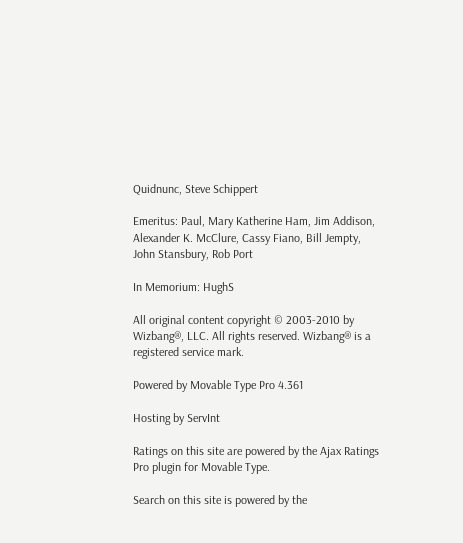Quidnunc, Steve Schippert

Emeritus: Paul, Mary Katherine Ham, Jim Addison, Alexander K. McClure, Cassy Fiano, Bill Jempty, John Stansbury, Rob Port

In Memorium: HughS

All original content copyright © 2003-2010 by Wizbang®, LLC. All rights reserved. Wizbang® is a registered service mark.

Powered by Movable Type Pro 4.361

Hosting by ServInt

Ratings on this site are powered by the Ajax Ratings Pro plugin for Movable Type.

Search on this site is powered by the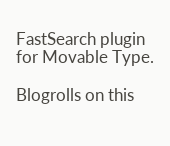FastSearch plugin for Movable Type.

Blogrolls on this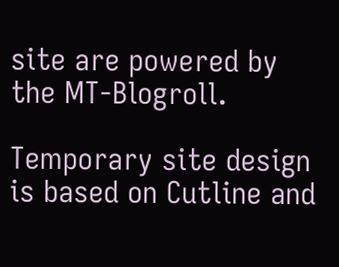site are powered by the MT-Blogroll.

Temporary site design is based on Cutline and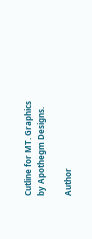Cutline for MT. Graphics by Apothegm Designs.

Author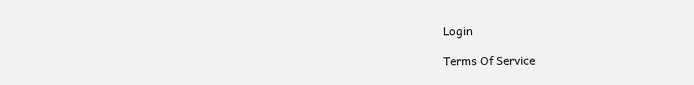Login

Terms Of Service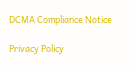DCMA Compliance Notice

Privacy Policy